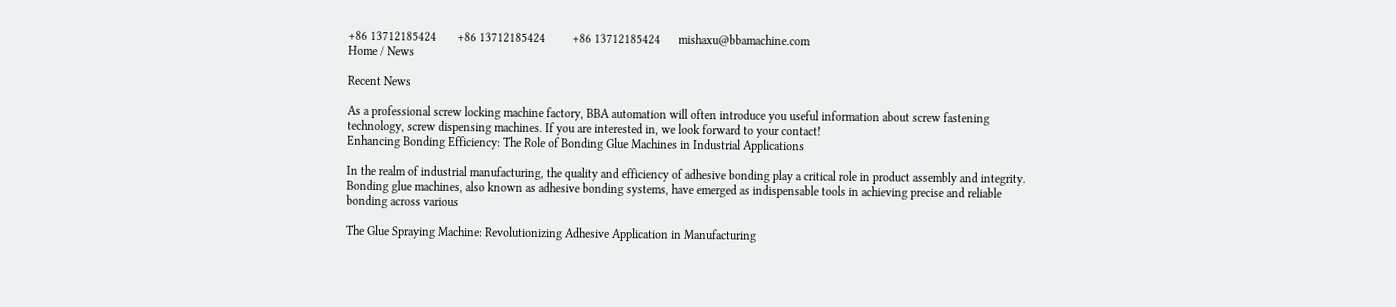+86 13712185424       +86 13712185424         +86 13712185424      mishaxu@bbamachine.com
Home / News

Recent News

As a professional screw locking machine factory, BBA automation will often introduce you useful information about screw fastening technology, screw dispensing machines. If you are interested in, we look forward to your contact!
Enhancing Bonding Efficiency: The Role of Bonding Glue Machines in Industrial Applications

In the realm of industrial manufacturing, the quality and efficiency of adhesive bonding play a critical role in product assembly and integrity. Bonding glue machines, also known as adhesive bonding systems, have emerged as indispensable tools in achieving precise and reliable bonding across various

The Glue Spraying Machine: Revolutionizing Adhesive Application in Manufacturing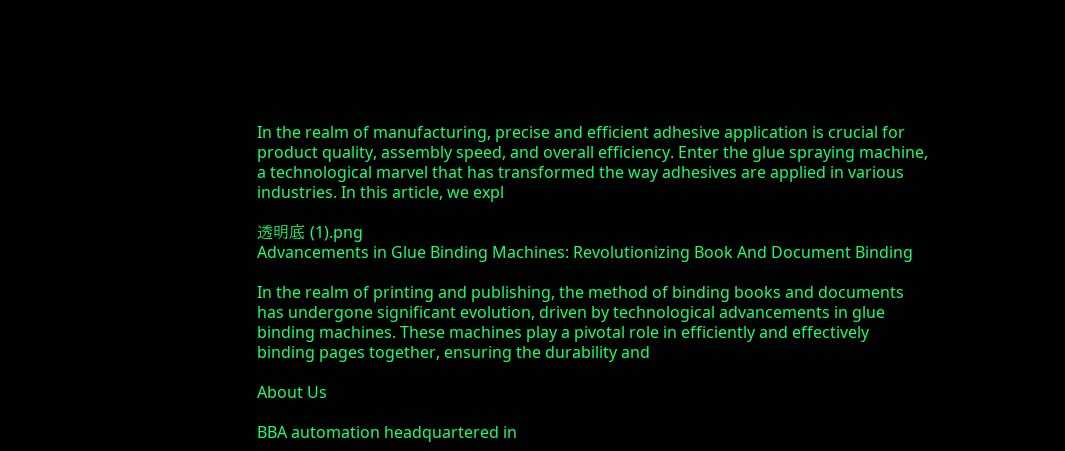In the realm of manufacturing, precise and efficient adhesive application is crucial for product quality, assembly speed, and overall efficiency. Enter the glue spraying machine, a technological marvel that has transformed the way adhesives are applied in various industries. In this article, we expl

透明底 (1).png
Advancements in Glue Binding Machines: Revolutionizing Book And Document Binding

In the realm of printing and publishing, the method of binding books and documents has undergone significant evolution, driven by technological advancements in glue binding machines. These machines play a pivotal role in efficiently and effectively binding pages together, ensuring the durability and

About Us

BBA automation headquartered in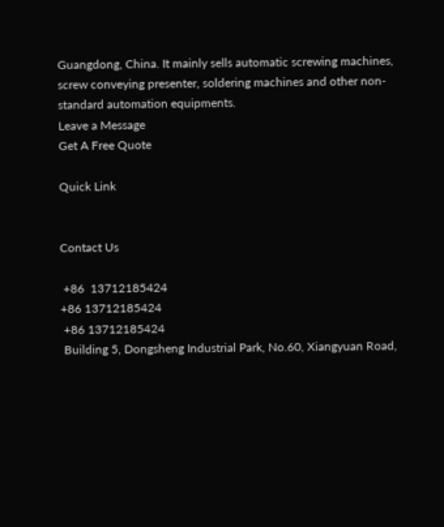Guangdong, China. It mainly sells automatic screwing machines, screw conveying presenter, soldering machines and other non-standard automation equipments.
Leave a Message
Get A Free Quote

Quick Link


Contact Us

 +86  13712185424
+86 13712185424
 +86 13712185424
 Building 5, Dongsheng Industrial Park, No.60, Xiangyuan Road,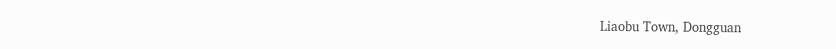Liaobu Town, Dongguan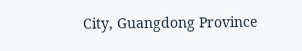City, Guangdong Province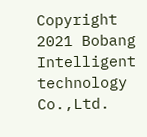Copyright  2021 Bobang Intelligent technology Co.,Ltd.